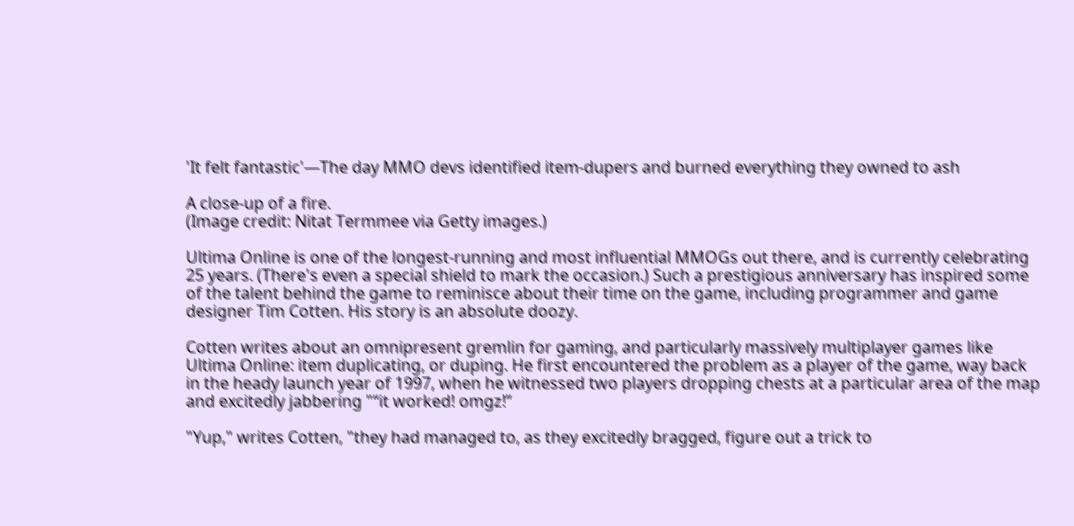'It felt fantastic'—The day MMO devs identified item-dupers and burned everything they owned to ash

A close-up of a fire.
(Image credit: Nitat Termmee via Getty images.)

Ultima Online is one of the longest-running and most influential MMOGs out there, and is currently celebrating 25 years. (There's even a special shield to mark the occasion.) Such a prestigious anniversary has inspired some of the talent behind the game to reminisce about their time on the game, including programmer and game designer Tim Cotten. His story is an absolute doozy.

Cotten writes about an omnipresent gremlin for gaming, and particularly massively multiplayer games like Ultima Online: item duplicating, or duping. He first encountered the problem as a player of the game, way back in the heady launch year of 1997, when he witnessed two players dropping chests at a particular area of the map and excitedly jabbering "“it worked! omgz!”

"Yup," writes Cotten, "they had managed to, as they excitedly bragged, figure out a trick to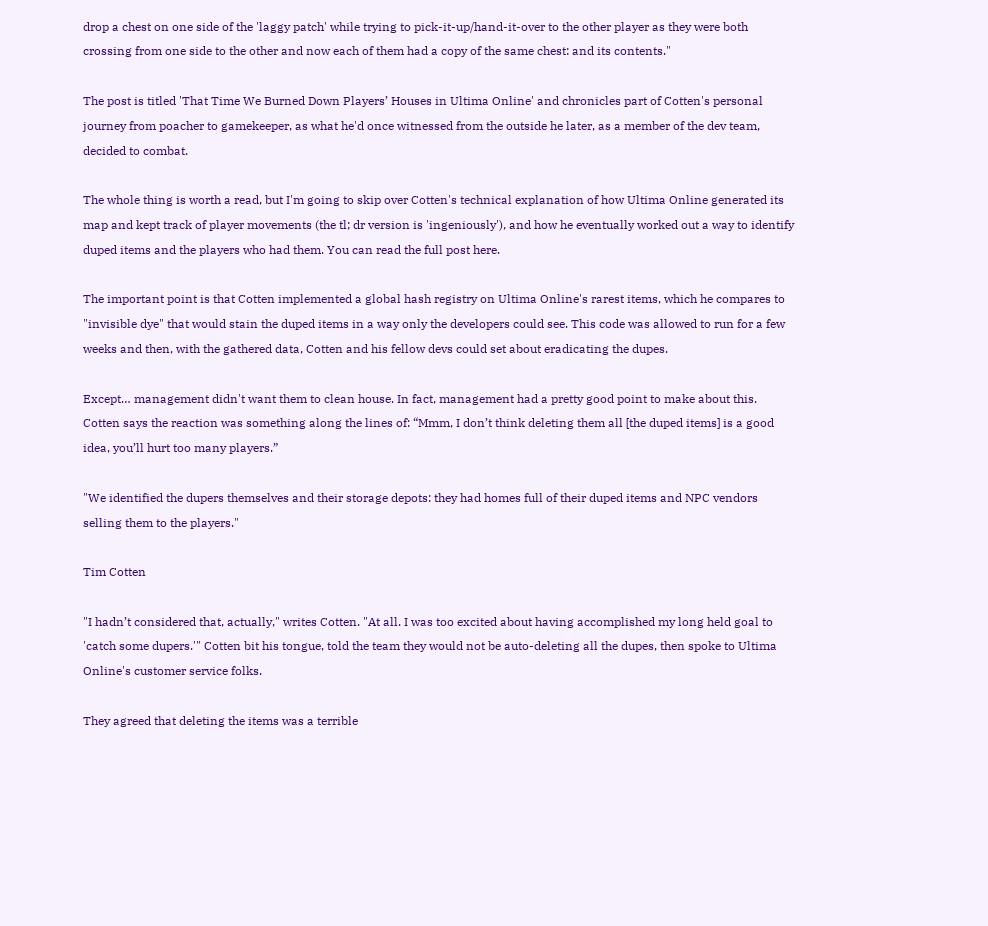drop a chest on one side of the 'laggy patch' while trying to pick-it-up/hand-it-over to the other player as they were both crossing from one side to the other and now each of them had a copy of the same chest: and its contents."

The post is titled 'That Time We Burned Down Players’ Houses in Ultima Online' and chronicles part of Cotten's personal journey from poacher to gamekeeper, as what he'd once witnessed from the outside he later, as a member of the dev team, decided to combat.

The whole thing is worth a read, but I'm going to skip over Cotten's technical explanation of how Ultima Online generated its map and kept track of player movements (the tl; dr version is 'ingeniously'), and how he eventually worked out a way to identify duped items and the players who had them. You can read the full post here.

The important point is that Cotten implemented a global hash registry on Ultima Online's rarest items, which he compares to "invisible dye" that would stain the duped items in a way only the developers could see. This code was allowed to run for a few weeks and then, with the gathered data, Cotten and his fellow devs could set about eradicating the dupes.

Except… management didn't want them to clean house. In fact, management had a pretty good point to make about this. Cotten says the reaction was something along the lines of: “Mmm, I don’t think deleting them all [the duped items] is a good idea, you’ll hurt too many players.”

"We identified the dupers themselves and their storage depots: they had homes full of their duped items and NPC vendors selling them to the players."

Tim Cotten

"I hadn’t considered that, actually," writes Cotten. "At all. I was too excited about having accomplished my long held goal to 'catch some dupers.'" Cotten bit his tongue, told the team they would not be auto-deleting all the dupes, then spoke to Ultima Online's customer service folks.

They agreed that deleting the items was a terrible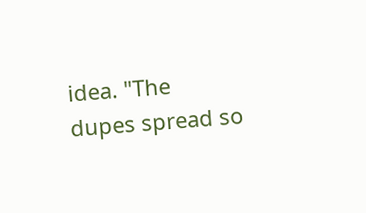idea. "The dupes spread so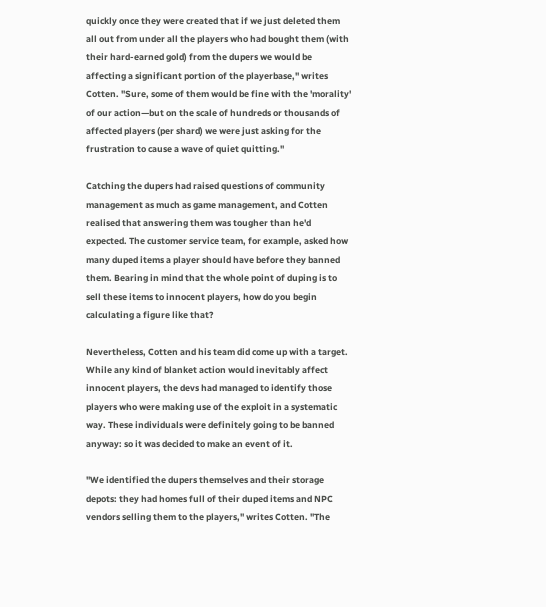quickly once they were created that if we just deleted them all out from under all the players who had bought them (with their hard-earned gold) from the dupers we would be affecting a significant portion of the playerbase," writes Cotten. "Sure, some of them would be fine with the 'morality' of our action—but on the scale of hundreds or thousands of affected players (per shard) we were just asking for the frustration to cause a wave of quiet quitting."

Catching the dupers had raised questions of community management as much as game management, and Cotten realised that answering them was tougher than he'd expected. The customer service team, for example, asked how many duped items a player should have before they banned them. Bearing in mind that the whole point of duping is to sell these items to innocent players, how do you begin calculating a figure like that?

Nevertheless, Cotten and his team did come up with a target. While any kind of blanket action would inevitably affect innocent players, the devs had managed to identify those players who were making use of the exploit in a systematic way. These individuals were definitely going to be banned anyway: so it was decided to make an event of it.

"We identified the dupers themselves and their storage depots: they had homes full of their duped items and NPC vendors selling them to the players," writes Cotten. "The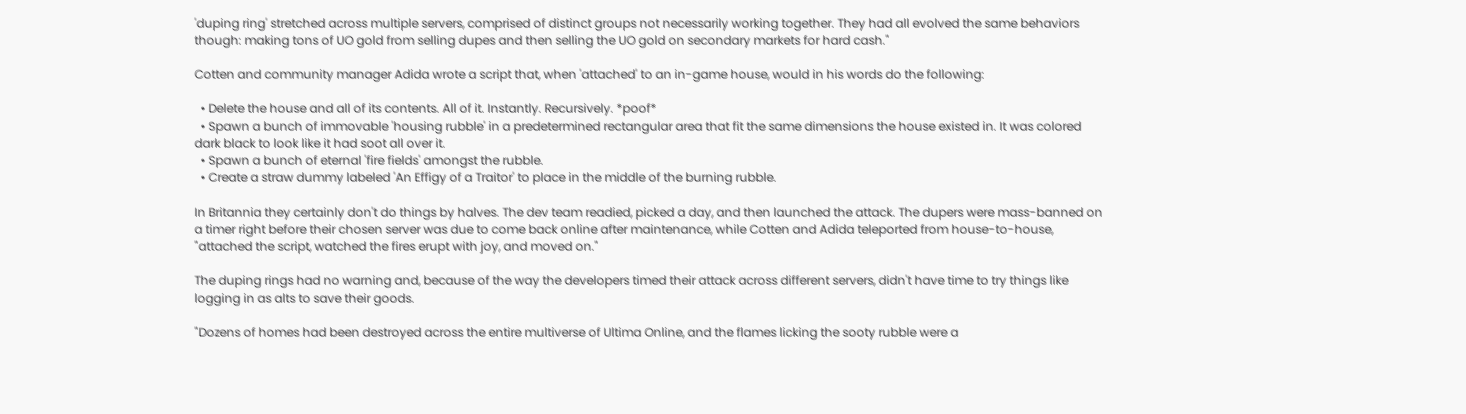'duping ring' stretched across multiple servers, comprised of distinct groups not necessarily working together. They had all evolved the same behaviors though: making tons of UO gold from selling dupes and then selling the UO gold on secondary markets for hard cash."

Cotten and community manager Adida wrote a script that, when 'attached' to an in-game house, would in his words do the following:

  • Delete the house and all of its contents. All of it. Instantly. Recursively. *poof*
  • Spawn a bunch of immovable 'housing rubble' in a predetermined rectangular area that fit the same dimensions the house existed in. It was colored dark black to look like it had soot all over it.
  • Spawn a bunch of eternal 'fire fields' amongst the rubble.
  • Create a straw dummy labeled 'An Effigy of a Traitor' to place in the middle of the burning rubble.

In Britannia they certainly don't do things by halves. The dev team readied, picked a day, and then launched the attack. The dupers were mass-banned on a timer right before their chosen server was due to come back online after maintenance, while Cotten and Adida teleported from house-to-house, "attached the script, watched the fires erupt with joy, and moved on."

The duping rings had no warning and, because of the way the developers timed their attack across different servers, didn't have time to try things like logging in as alts to save their goods.

"Dozens of homes had been destroyed across the entire multiverse of Ultima Online, and the flames licking the sooty rubble were a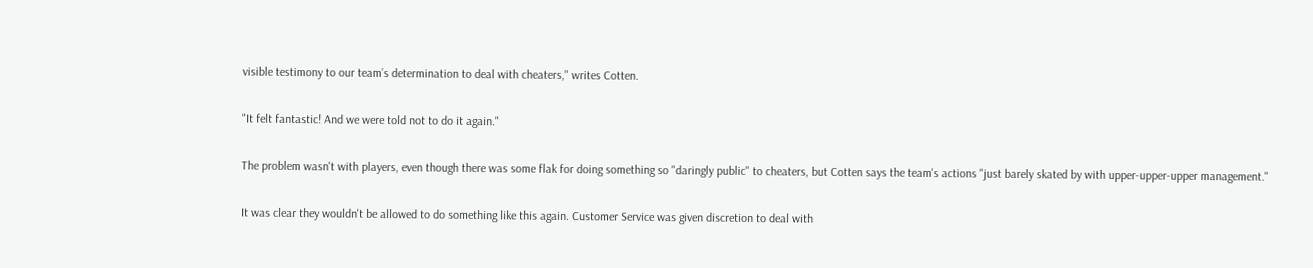visible testimony to our team’s determination to deal with cheaters," writes Cotten.

"It felt fantastic! And we were told not to do it again."

The problem wasn't with players, even though there was some flak for doing something so "daringly public" to cheaters, but Cotten says the team's actions "just barely skated by with upper-upper-upper management."

It was clear they wouldn't be allowed to do something like this again. Customer Service was given discretion to deal with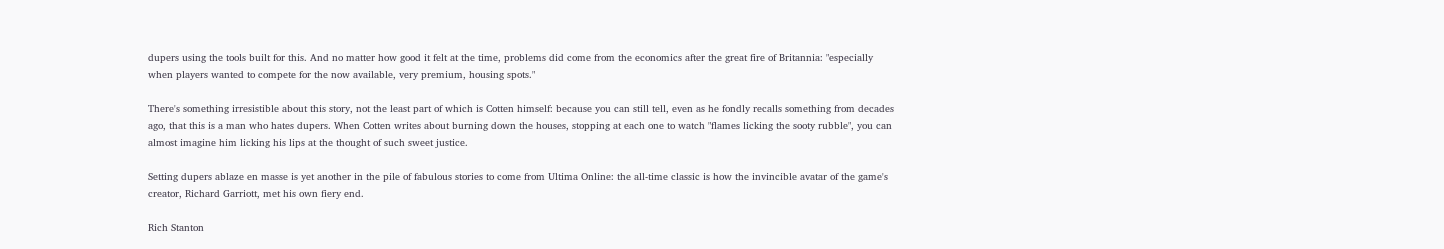dupers using the tools built for this. And no matter how good it felt at the time, problems did come from the economics after the great fire of Britannia: "especially when players wanted to compete for the now available, very premium, housing spots."

There's something irresistible about this story, not the least part of which is Cotten himself: because you can still tell, even as he fondly recalls something from decades ago, that this is a man who hates dupers. When Cotten writes about burning down the houses, stopping at each one to watch "flames licking the sooty rubble", you can almost imagine him licking his lips at the thought of such sweet justice.

Setting dupers ablaze en masse is yet another in the pile of fabulous stories to come from Ultima Online: the all-time classic is how the invincible avatar of the game's creator, Richard Garriott, met his own fiery end.

Rich Stanton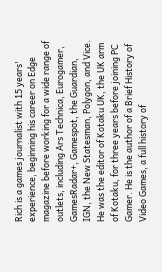Rich is a games journalist with 15 years' experience, beginning his career on Edge magazine before working for a wide range of outlets, including Ars Technica, Eurogamer, GamesRadar+, Gamespot, the Guardian, IGN, the New Statesman, Polygon, and Vice. He was the editor of Kotaku UK, the UK arm of Kotaku, for three years before joining PC Gamer. He is the author of a Brief History of Video Games, a full history of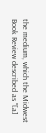the medium, which the Midwest Book Review described as "[a]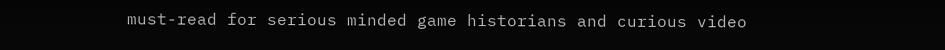must-read for serious minded game historians and curious video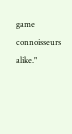game connoisseurs alike."